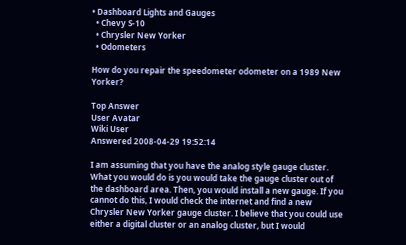• Dashboard Lights and Gauges
  • Chevy S-10
  • Chrysler New Yorker
  • Odometers

How do you repair the speedometer odometer on a 1989 New Yorker?

Top Answer
User Avatar
Wiki User
Answered 2008-04-29 19:52:14

I am assuming that you have the analog style gauge cluster. What you would do is you would take the gauge cluster out of the dashboard area. Then, you would install a new gauge. If you cannot do this, I would check the internet and find a new Chrysler New Yorker gauge cluster. I believe that you could use either a digital cluster or an analog cluster, but I would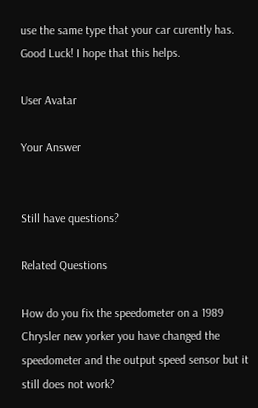use the same type that your car curently has. Good Luck! I hope that this helps.

User Avatar

Your Answer


Still have questions?

Related Questions

How do you fix the speedometer on a 1989 Chrysler new yorker you have changed the speedometer and the output speed sensor but it still does not work?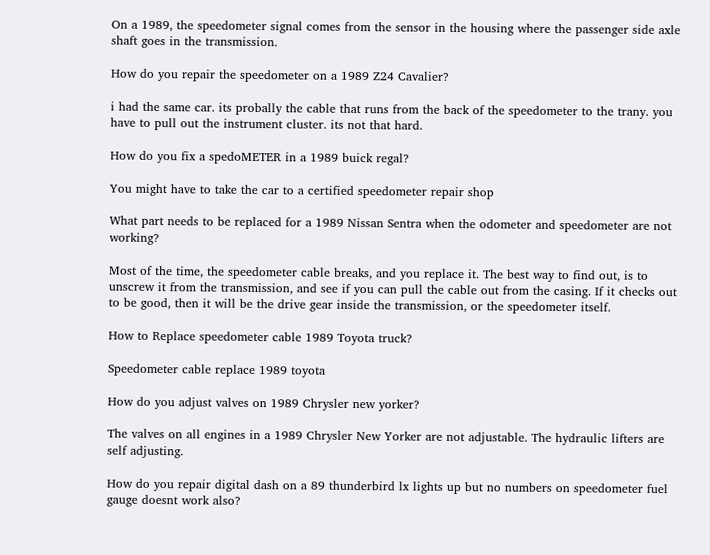On a 1989, the speedometer signal comes from the sensor in the housing where the passenger side axle shaft goes in the transmission.

How do you repair the speedometer on a 1989 Z24 Cavalier?

i had the same car. its probally the cable that runs from the back of the speedometer to the trany. you have to pull out the instrument cluster. its not that hard.

How do you fix a spedoMETER in a 1989 buick regal?

You might have to take the car to a certified speedometer repair shop

What part needs to be replaced for a 1989 Nissan Sentra when the odometer and speedometer are not working?

Most of the time, the speedometer cable breaks, and you replace it. The best way to find out, is to unscrew it from the transmission, and see if you can pull the cable out from the casing. If it checks out to be good, then it will be the drive gear inside the transmission, or the speedometer itself.

How to Replace speedometer cable 1989 Toyota truck?

Speedometer cable replace 1989 toyota

How do you adjust valves on 1989 Chrysler new yorker?

The valves on all engines in a 1989 Chrysler New Yorker are not adjustable. The hydraulic lifters are self adjusting.

How do you repair digital dash on a 89 thunderbird lx lights up but no numbers on speedometer fuel gauge doesnt work also?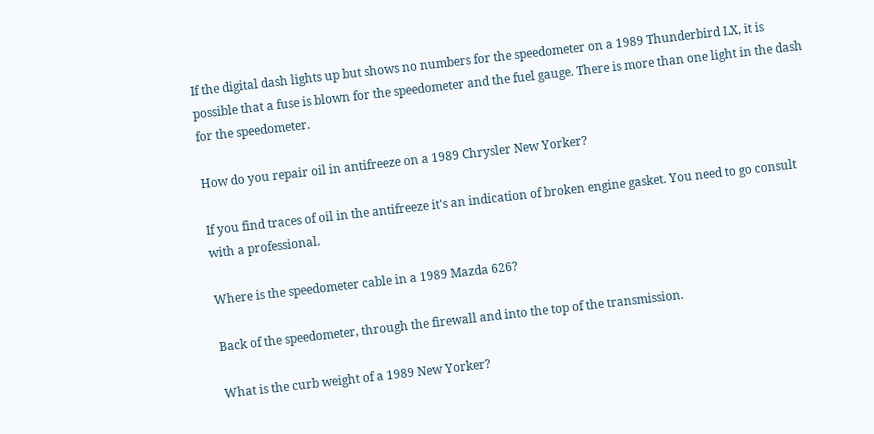If the digital dash lights up but shows no numbers for the speedometer on a 1989 Thunderbird LX, it is possible that a fuse is blown for the speedometer and the fuel gauge. There is more than one light in the dash for the speedometer.

How do you repair oil in antifreeze on a 1989 Chrysler New Yorker?

If you find traces of oil in the antifreeze it's an indication of broken engine gasket. You need to go consult with a professional.

Where is the speedometer cable in a 1989 Mazda 626?

Back of the speedometer, through the firewall and into the top of the transmission.

What is the curb weight of a 1989 New Yorker?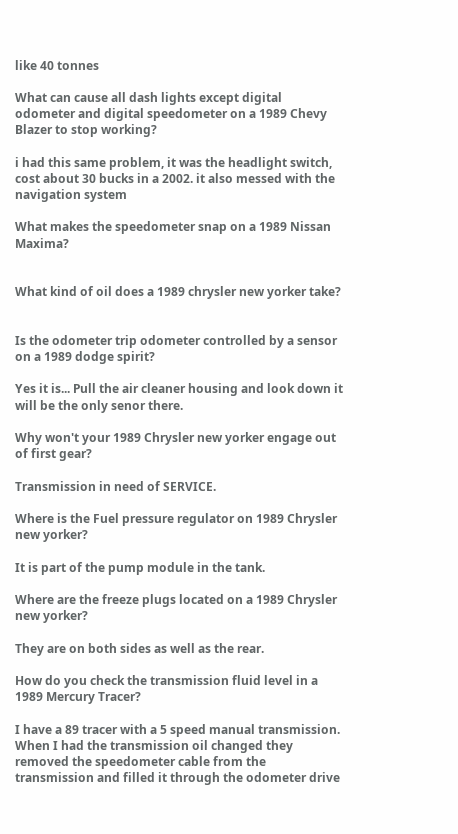like 40 tonnes

What can cause all dash lights except digital odometer and digital speedometer on a 1989 Chevy Blazer to stop working?

i had this same problem, it was the headlight switch, cost about 30 bucks in a 2002. it also messed with the navigation system

What makes the speedometer snap on a 1989 Nissan Maxima?


What kind of oil does a 1989 chrysler new yorker take?


Is the odometer trip odometer controlled by a sensor on a 1989 dodge spirit?

Yes it is... Pull the air cleaner housing and look down it will be the only senor there.

Why won't your 1989 Chrysler new yorker engage out of first gear?

Transmission in need of SERVICE.

Where is the Fuel pressure regulator on 1989 Chrysler new yorker?

It is part of the pump module in the tank.

Where are the freeze plugs located on a 1989 Chrysler new yorker?

They are on both sides as well as the rear.

How do you check the transmission fluid level in a 1989 Mercury Tracer?

I have a 89 tracer with a 5 speed manual transmission. When I had the transmission oil changed they removed the speedometer cable from the transmission and filled it through the odometer drive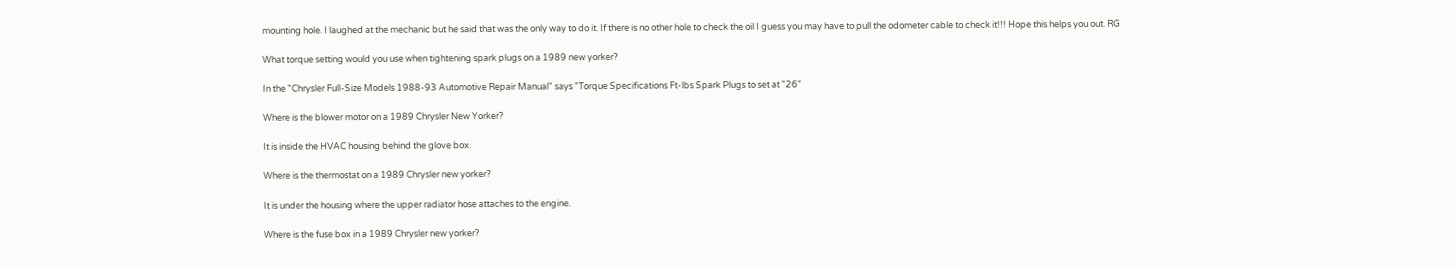mounting hole. I laughed at the mechanic but he said that was the only way to do it. If there is no other hole to check the oil I guess you may have to pull the odometer cable to check it!!! Hope this helps you out. RG

What torque setting would you use when tightening spark plugs on a 1989 new yorker?

In the "Chrysler Full-Size Models 1988-93 Automotive Repair Manual" says "Torque Specifications Ft-lbs Spark Plugs to set at "26"

Where is the blower motor on a 1989 Chrysler New Yorker?

It is inside the HVAC housing behind the glove box.

Where is the thermostat on a 1989 Chrysler new yorker?

It is under the housing where the upper radiator hose attaches to the engine.

Where is the fuse box in a 1989 Chrysler new yorker?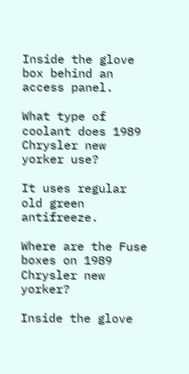Inside the glove box behind an access panel.

What type of coolant does 1989 Chrysler new yorker use?

It uses regular old green antifreeze.

Where are the Fuse boxes on 1989 Chrysler new yorker?

Inside the glove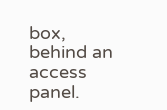box, behind an access panel.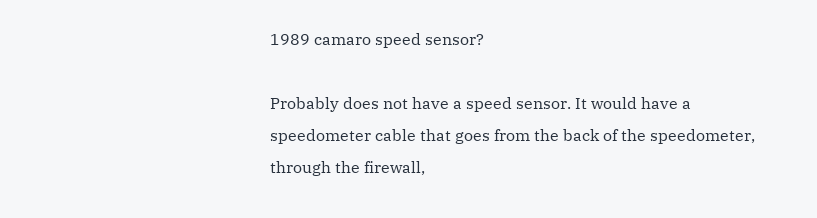1989 camaro speed sensor?

Probably does not have a speed sensor. It would have a speedometer cable that goes from the back of the speedometer, through the firewall,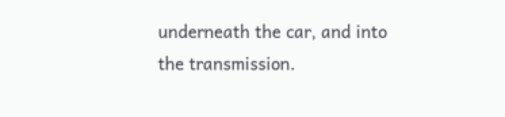underneath the car, and into the transmission.